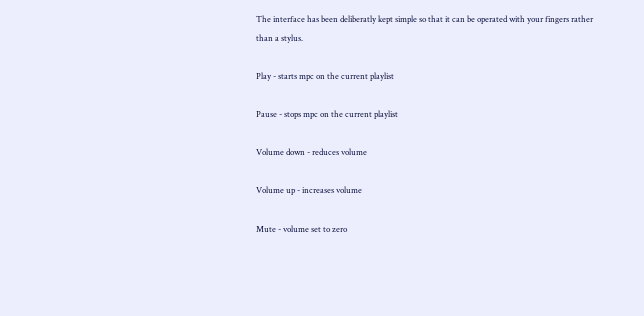The interface has been deliberatly kept simple so that it can be operated with your fingers rather than a stylus.

Play - starts mpc on the current playlist

Pause - stops mpc on the current playlist

Volume down - reduces volume

Volume up - increases volume

Mute - volume set to zero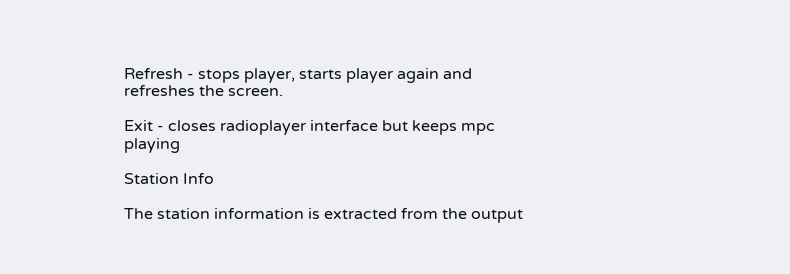Refresh - stops player, starts player again and refreshes the screen.

Exit - closes radioplayer interface but keeps mpc playing

Station Info

The station information is extracted from the output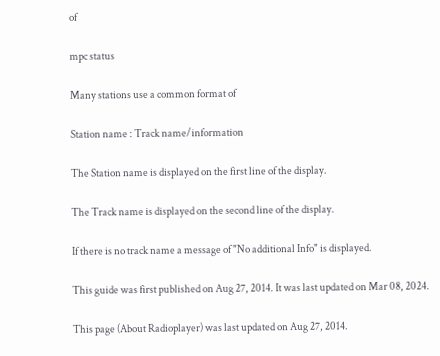of

mpc status

Many stations use a common format of

Station name : Track name/information

The Station name is displayed on the first line of the display.

The Track name is displayed on the second line of the display.

If there is no track name a message of "No additional Info" is displayed.

This guide was first published on Aug 27, 2014. It was last updated on Mar 08, 2024.

This page (About Radioplayer) was last updated on Aug 27, 2014.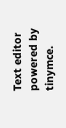Text editor powered by tinymce.